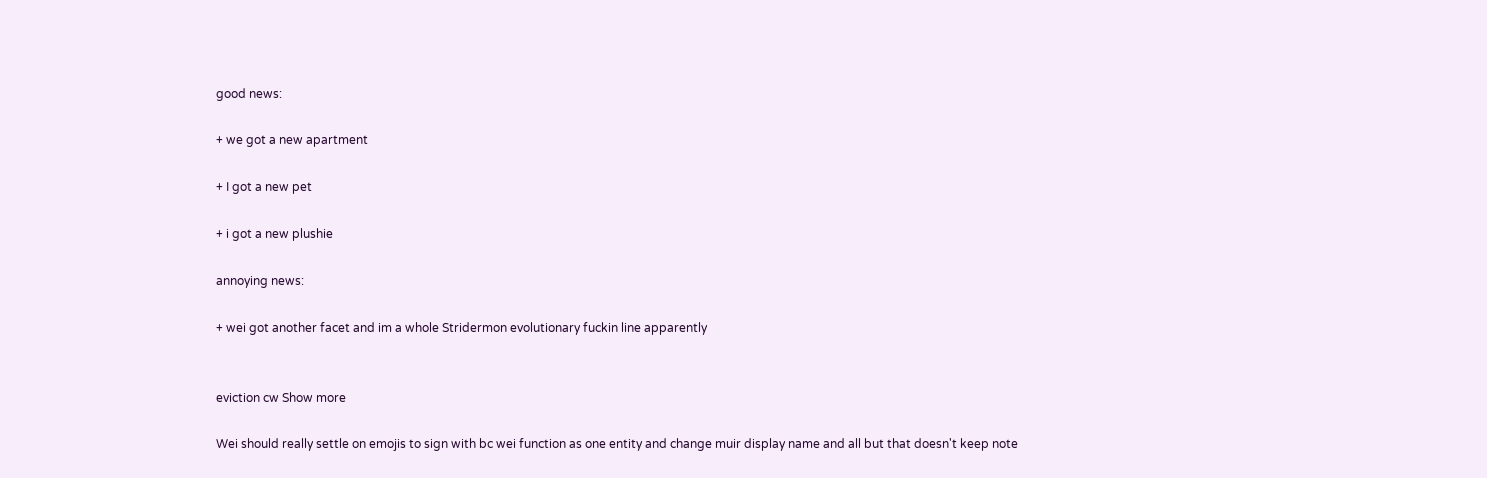good news:

+ we got a new apartment

+ I got a new pet

+ i got a new plushie

annoying news:

+ wei got another facet and im a whole Stridermon evolutionary fuckin line apparently


eviction cw Show more

Wei should really settle on emojis to sign with bc wei function as one entity and change muir display name and all but that doesn't keep note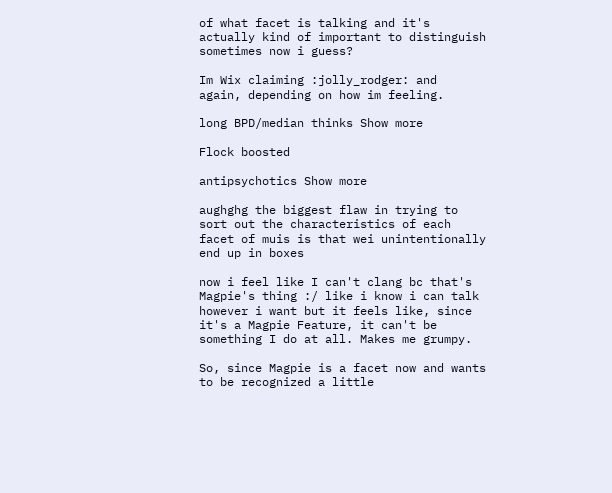of what facet is talking and it's actually kind of important to distinguish sometimes now i guess?

Im Wix claiming :jolly_rodger: and  again, depending on how im feeling.

long BPD/median thinks Show more

Flock boosted

antipsychotics Show more

aughghg the biggest flaw in trying to sort out the characteristics of each facet of muis is that wei unintentionally end up in boxes

now i feel like I can't clang bc that's Magpie's thing :/ like i know i can talk however i want but it feels like, since it's a Magpie Feature, it can't be something I do at all. Makes me grumpy.

So, since Magpie is a facet now and wants to be recognized a little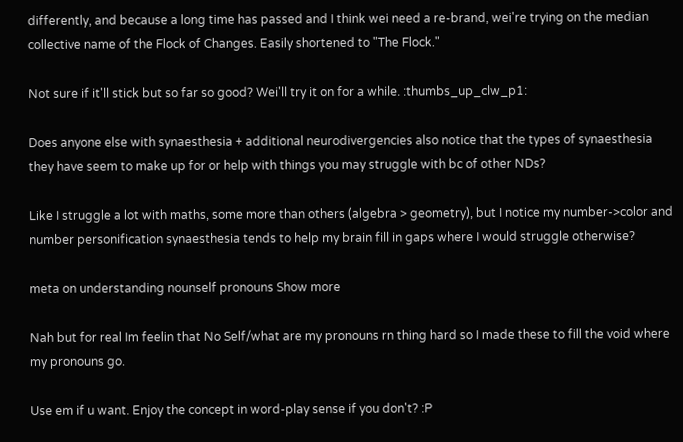differently, and because a long time has passed and I think wei need a re-brand, wei're trying on the median collective name of the Flock of Changes. Easily shortened to "The Flock."

Not sure if it'll stick but so far so good? Wei'll try it on for a while. :thumbs_up_clw_p1:

Does anyone else with synaesthesia + additional neurodivergencies also notice that the types of synaesthesia they have seem to make up for or help with things you may struggle with bc of other NDs?

Like I struggle a lot with maths, some more than others (algebra > geometry), but I notice my number->color and number personification synaesthesia tends to help my brain fill in gaps where I would struggle otherwise?

meta on understanding nounself pronouns Show more

Nah but for real Im feelin that No Self/what are my pronouns rn thing hard so I made these to fill the void where my pronouns go.

Use em if u want. Enjoy the concept in word-play sense if you don't? :P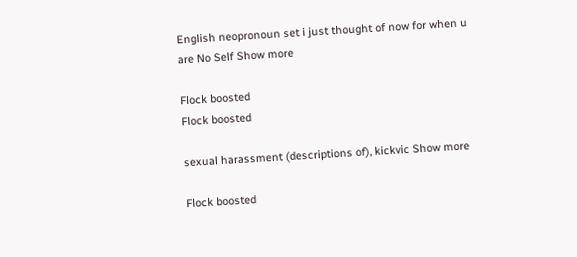English neopronoun set i just thought of now for when u are No Self Show more

Flock boosted
Flock boosted

sexual harassment (descriptions of), kickvic Show more

Flock boosted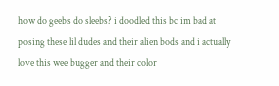how do geebs do sleebs? i doodled this bc im bad at posing these lil dudes and their alien bods and i actually love this wee bugger and their color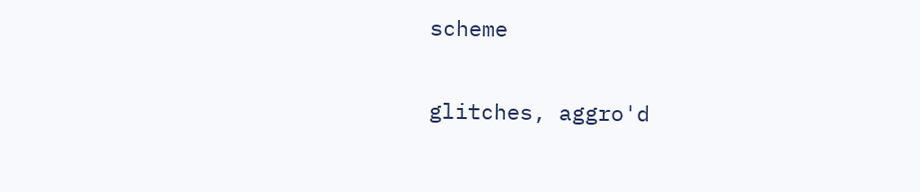scheme

glitches, aggro'd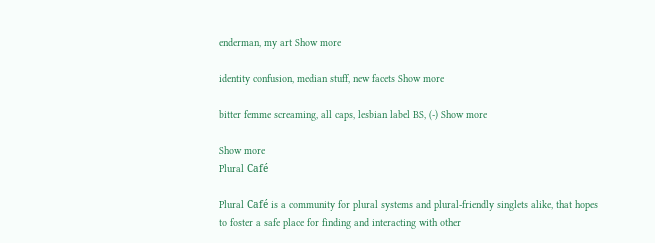enderman, my art Show more

identity confusion, median stuff, new facets Show more

bitter femme screaming, all caps, lesbian label BS, (-) Show more

Show more
Plural Café

Plural Café is a community for plural systems and plural-friendly singlets alike, that hopes to foster a safe place for finding and interacting with other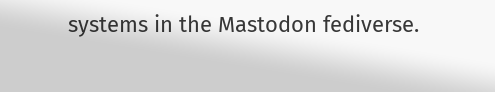systems in the Mastodon fediverse.